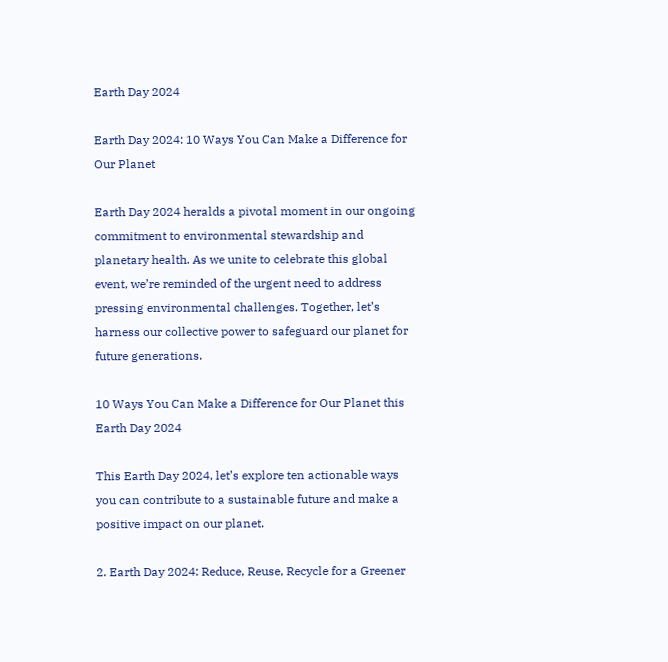Earth Day 2024

Earth Day 2024: 10 Ways You Can Make a Difference for Our Planet

Earth Day 2024 heralds a pivotal moment in our ongoing commitment to environmental stewardship and planetary health. As we unite to celebrate this global event, we’re reminded of the urgent need to address pressing environmental challenges. Together, let’s harness our collective power to safeguard our planet for future generations.

10 Ways You Can Make a Difference for Our Planet this Earth Day 2024

This Earth Day 2024, let’s explore ten actionable ways you can contribute to a sustainable future and make a positive impact on our planet.

2. Earth Day 2024: Reduce, Reuse, Recycle for a Greener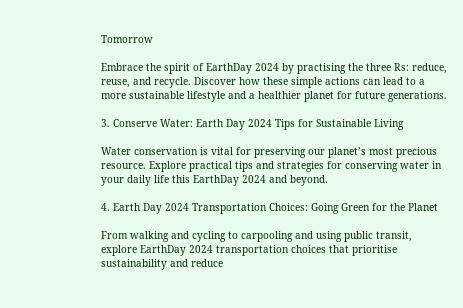Tomorrow

Embrace the spirit of EarthDay 2024 by practising the three Rs: reduce, reuse, and recycle. Discover how these simple actions can lead to a more sustainable lifestyle and a healthier planet for future generations.

3. Conserve Water: Earth Day 2024 Tips for Sustainable Living

Water conservation is vital for preserving our planet’s most precious resource. Explore practical tips and strategies for conserving water in your daily life this EarthDay 2024 and beyond.

4. Earth Day 2024 Transportation Choices: Going Green for the Planet

From walking and cycling to carpooling and using public transit, explore EarthDay 2024 transportation choices that prioritise sustainability and reduce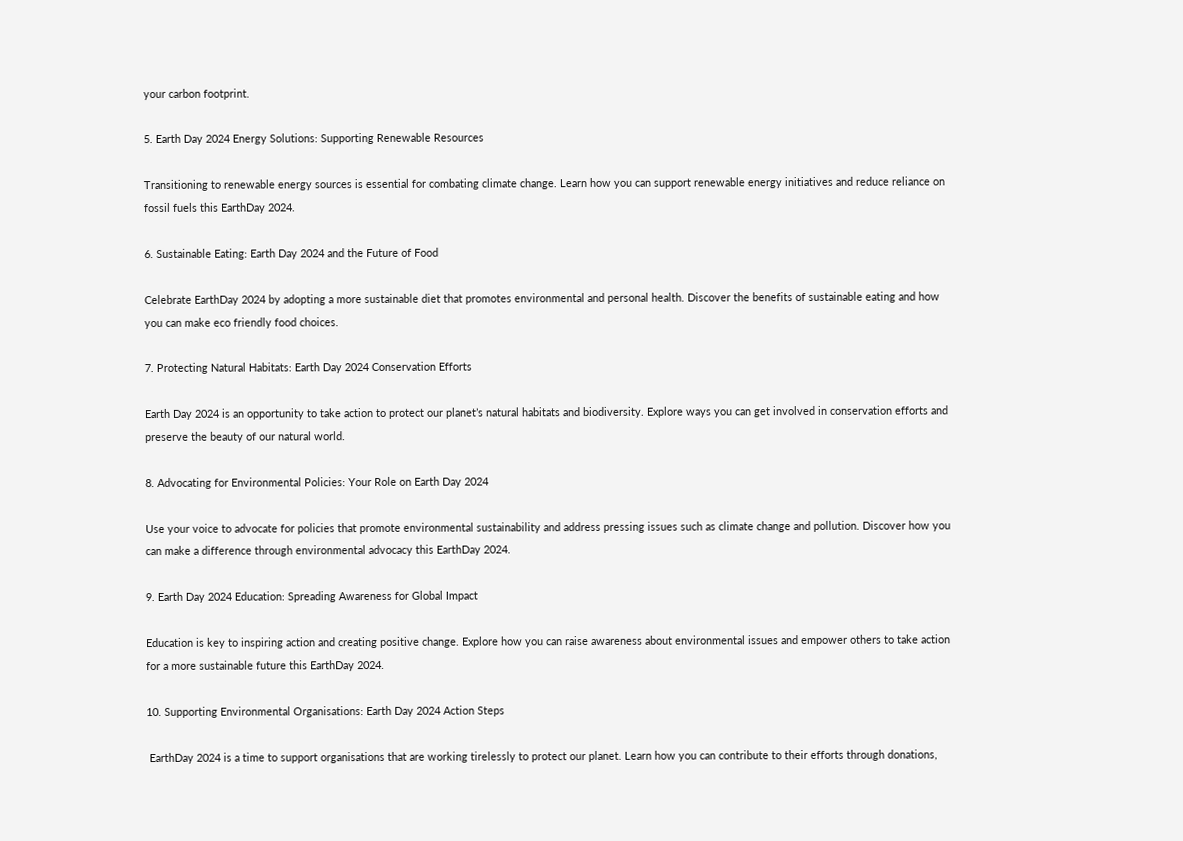your carbon footprint.

5. Earth Day 2024 Energy Solutions: Supporting Renewable Resources

Transitioning to renewable energy sources is essential for combating climate change. Learn how you can support renewable energy initiatives and reduce reliance on fossil fuels this EarthDay 2024.

6. Sustainable Eating: Earth Day 2024 and the Future of Food

Celebrate EarthDay 2024 by adopting a more sustainable diet that promotes environmental and personal health. Discover the benefits of sustainable eating and how you can make eco friendly food choices.

7. Protecting Natural Habitats: Earth Day 2024 Conservation Efforts

Earth Day 2024 is an opportunity to take action to protect our planet’s natural habitats and biodiversity. Explore ways you can get involved in conservation efforts and preserve the beauty of our natural world.

8. Advocating for Environmental Policies: Your Role on Earth Day 2024

Use your voice to advocate for policies that promote environmental sustainability and address pressing issues such as climate change and pollution. Discover how you can make a difference through environmental advocacy this EarthDay 2024.

9. Earth Day 2024 Education: Spreading Awareness for Global Impact

Education is key to inspiring action and creating positive change. Explore how you can raise awareness about environmental issues and empower others to take action for a more sustainable future this EarthDay 2024.

10. Supporting Environmental Organisations: Earth Day 2024 Action Steps

 EarthDay 2024 is a time to support organisations that are working tirelessly to protect our planet. Learn how you can contribute to their efforts through donations,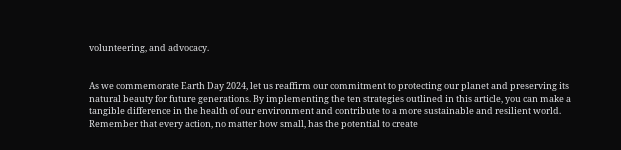volunteering, and advocacy.


As we commemorate Earth Day 2024, let us reaffirm our commitment to protecting our planet and preserving its natural beauty for future generations. By implementing the ten strategies outlined in this article, you can make a tangible difference in the health of our environment and contribute to a more sustainable and resilient world. Remember that every action, no matter how small, has the potential to create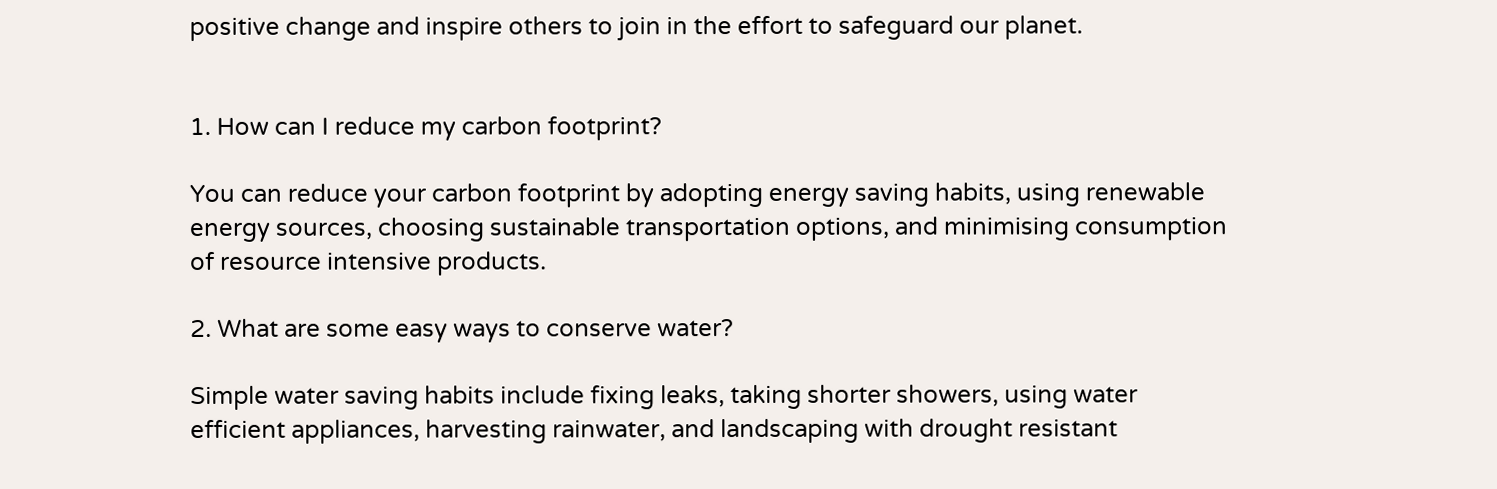positive change and inspire others to join in the effort to safeguard our planet.


1. How can I reduce my carbon footprint?

You can reduce your carbon footprint by adopting energy saving habits, using renewable energy sources, choosing sustainable transportation options, and minimising consumption of resource intensive products.

2. What are some easy ways to conserve water?

Simple water saving habits include fixing leaks, taking shorter showers, using water efficient appliances, harvesting rainwater, and landscaping with drought resistant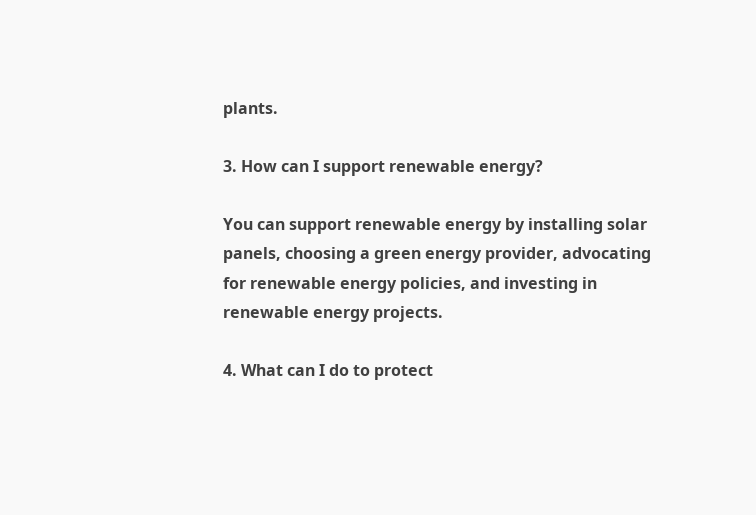plants.

3. How can I support renewable energy?

You can support renewable energy by installing solar panels, choosing a green energy provider, advocating for renewable energy policies, and investing in renewable energy projects.

4. What can I do to protect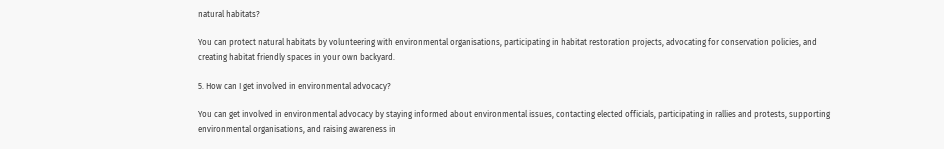natural habitats?

You can protect natural habitats by volunteering with environmental organisations, participating in habitat restoration projects, advocating for conservation policies, and creating habitat friendly spaces in your own backyard.

5. How can I get involved in environmental advocacy?

You can get involved in environmental advocacy by staying informed about environmental issues, contacting elected officials, participating in rallies and protests, supporting environmental organisations, and raising awareness in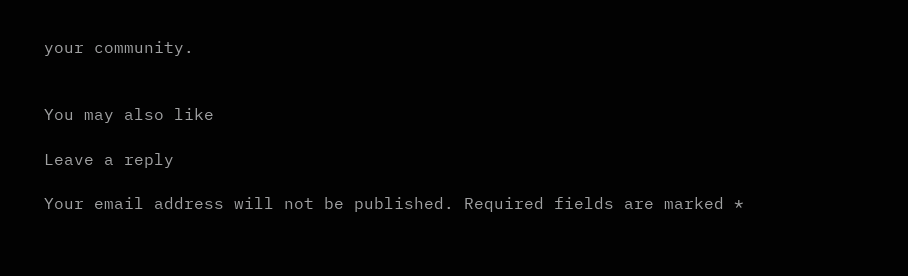your community.


You may also like

Leave a reply

Your email address will not be published. Required fields are marked *